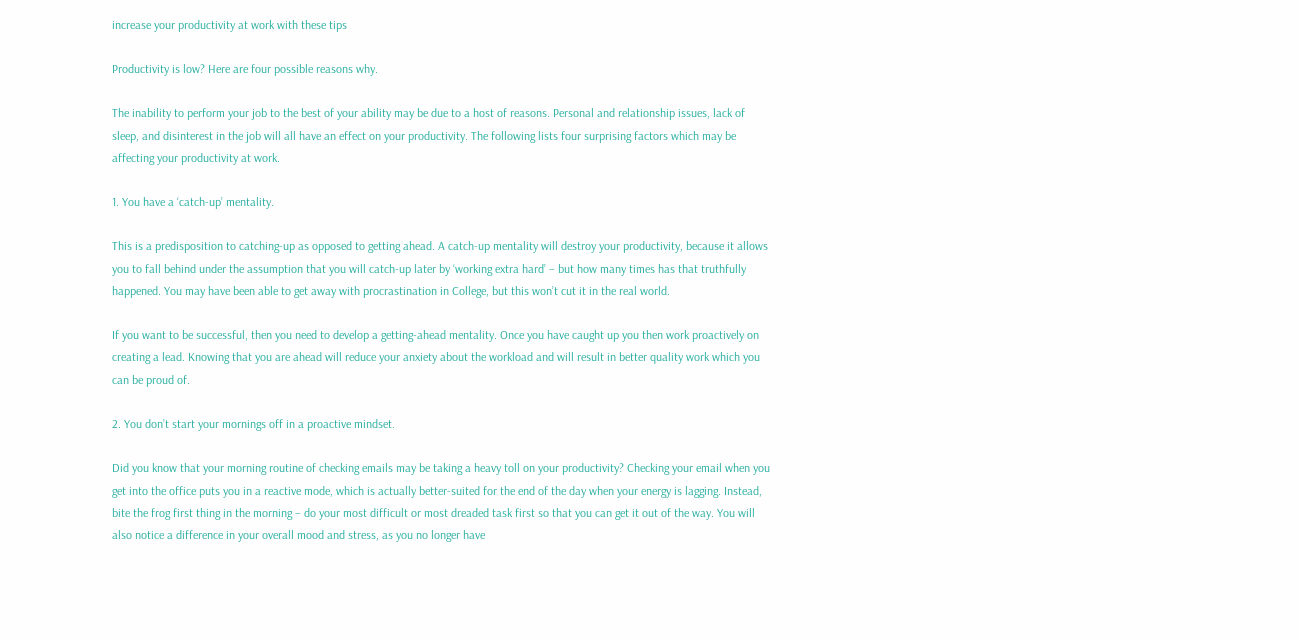increase your productivity at work with these tips

Productivity is low? Here are four possible reasons why.

The inability to perform your job to the best of your ability may be due to a host of reasons. Personal and relationship issues, lack of sleep, and disinterest in the job will all have an effect on your productivity. The following lists four surprising factors which may be affecting your productivity at work.

1. You have a ‘catch-up’ mentality.

This is a predisposition to catching-up as opposed to getting ahead. A catch-up mentality will destroy your productivity, because it allows you to fall behind under the assumption that you will catch-up later by ‘working extra hard’ – but how many times has that truthfully happened. You may have been able to get away with procrastination in College, but this won’t cut it in the real world.

If you want to be successful, then you need to develop a getting-ahead mentality. Once you have caught up you then work proactively on creating a lead. Knowing that you are ahead will reduce your anxiety about the workload and will result in better quality work which you can be proud of.

2. You don’t start your mornings off in a proactive mindset.

Did you know that your morning routine of checking emails may be taking a heavy toll on your productivity? Checking your email when you get into the office puts you in a reactive mode, which is actually better-suited for the end of the day when your energy is lagging. Instead, bite the frog first thing in the morning – do your most difficult or most dreaded task first so that you can get it out of the way. You will also notice a difference in your overall mood and stress, as you no longer have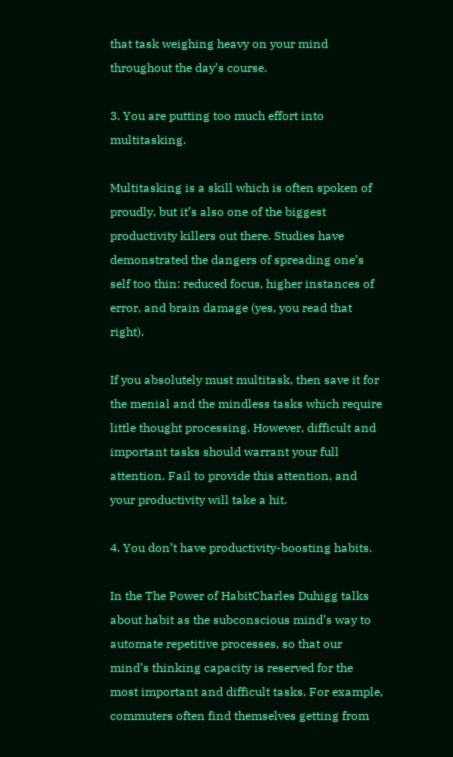that task weighing heavy on your mind throughout the day’s course.

3. You are putting too much effort into multitasking.

Multitasking is a skill which is often spoken of proudly, but it’s also one of the biggest productivity killers out there. Studies have demonstrated the dangers of spreading one’s self too thin: reduced focus, higher instances of error, and brain damage (yes, you read that right).

If you absolutely must multitask, then save it for the menial and the mindless tasks which require little thought processing. However, difficult and important tasks should warrant your full attention. Fail to provide this attention, and your productivity will take a hit.

4. You don’t have productivity-boosting habits.

In the The Power of HabitCharles Duhigg talks about habit as the subconscious mind’s way to automate repetitive processes, so that our mind’s thinking capacity is reserved for the most important and difficult tasks. For example, commuters often find themselves getting from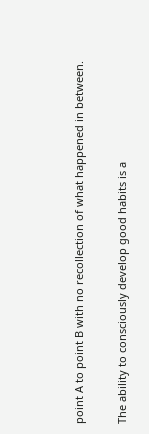point A to point B with no recollection of what happened in between.

The ability to consciously develop good habits is a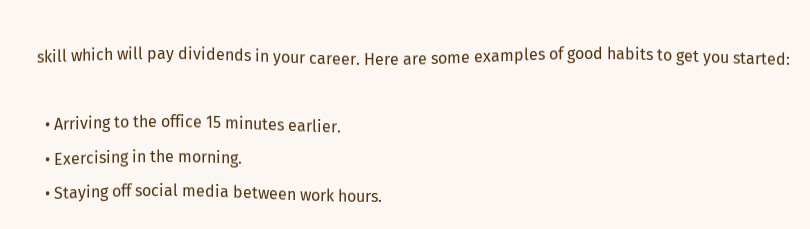skill which will pay dividends in your career. Here are some examples of good habits to get you started:

  • Arriving to the office 15 minutes earlier.
  • Exercising in the morning.
  • Staying off social media between work hours.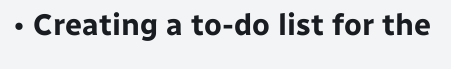• Creating a to-do list for the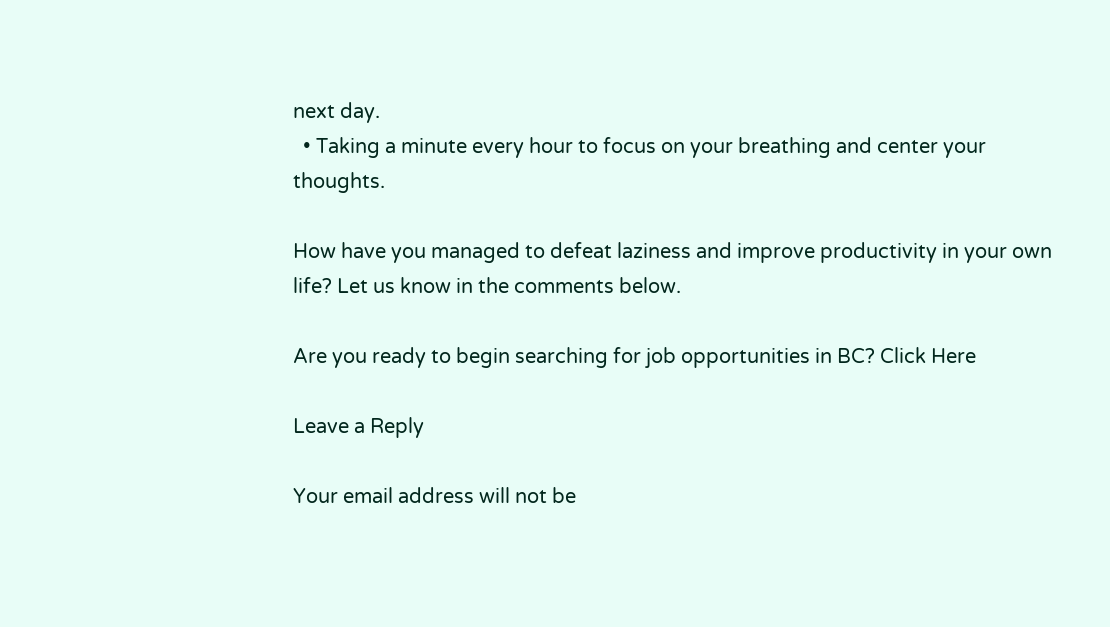next day.
  • Taking a minute every hour to focus on your breathing and center your thoughts.

How have you managed to defeat laziness and improve productivity in your own life? Let us know in the comments below.

Are you ready to begin searching for job opportunities in BC? Click Here

Leave a Reply

Your email address will not be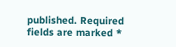published. Required fields are marked *